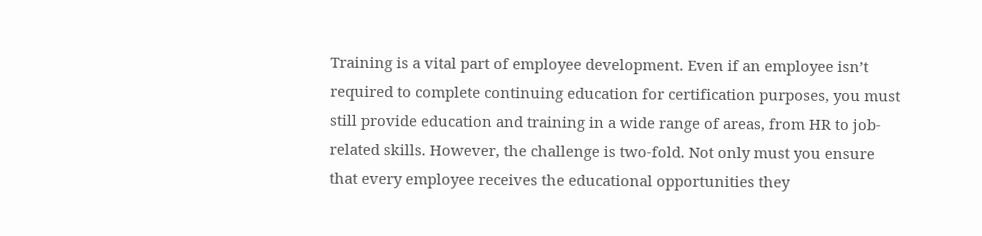Training is a vital part of employee development. Even if an employee isn’t required to complete continuing education for certification purposes, you must still provide education and training in a wide range of areas, from HR to job-related skills. However, the challenge is two-fold. Not only must you ensure that every employee receives the educational opportunities they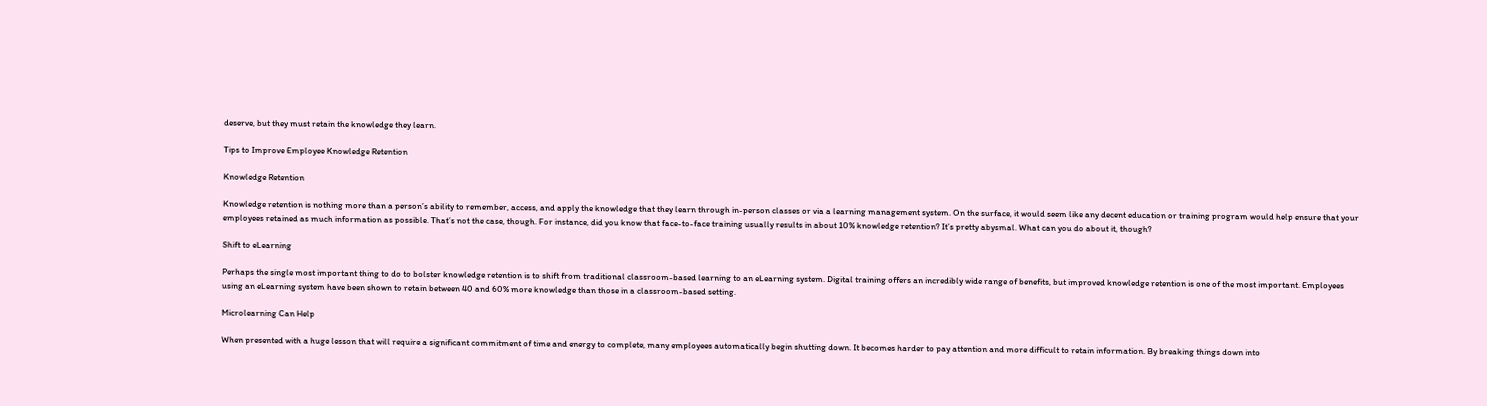deserve, but they must retain the knowledge they learn.

Tips to Improve Employee Knowledge Retention

Knowledge Retention

Knowledge retention is nothing more than a person’s ability to remember, access, and apply the knowledge that they learn through in-person classes or via a learning management system. On the surface, it would seem like any decent education or training program would help ensure that your employees retained as much information as possible. That’s not the case, though. For instance, did you know that face-to-face training usually results in about 10% knowledge retention? It’s pretty abysmal. What can you do about it, though?

Shift to eLearning

Perhaps the single most important thing to do to bolster knowledge retention is to shift from traditional classroom-based learning to an eLearning system. Digital training offers an incredibly wide range of benefits, but improved knowledge retention is one of the most important. Employees using an eLearning system have been shown to retain between 40 and 60% more knowledge than those in a classroom-based setting.

Microlearning Can Help

When presented with a huge lesson that will require a significant commitment of time and energy to complete, many employees automatically begin shutting down. It becomes harder to pay attention and more difficult to retain information. By breaking things down into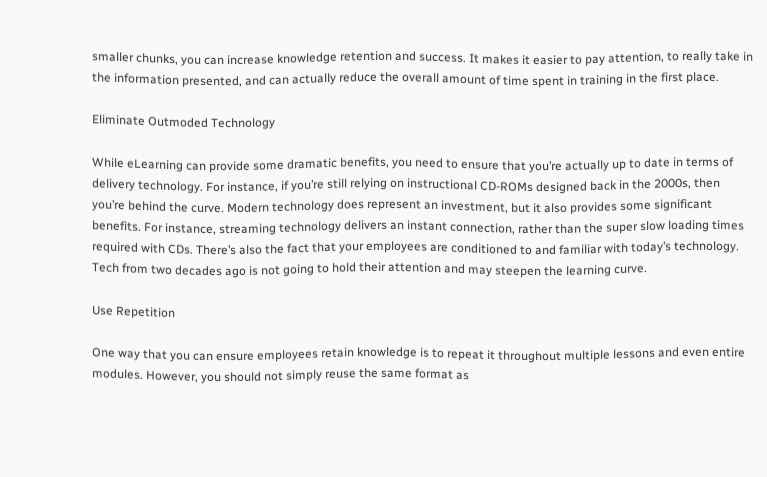smaller chunks, you can increase knowledge retention and success. It makes it easier to pay attention, to really take in the information presented, and can actually reduce the overall amount of time spent in training in the first place.

Eliminate Outmoded Technology

While eLearning can provide some dramatic benefits, you need to ensure that you’re actually up to date in terms of delivery technology. For instance, if you’re still relying on instructional CD-ROMs designed back in the 2000s, then you’re behind the curve. Modern technology does represent an investment, but it also provides some significant benefits. For instance, streaming technology delivers an instant connection, rather than the super slow loading times required with CDs. There’s also the fact that your employees are conditioned to and familiar with today’s technology. Tech from two decades ago is not going to hold their attention and may steepen the learning curve.

Use Repetition

One way that you can ensure employees retain knowledge is to repeat it throughout multiple lessons and even entire modules. However, you should not simply reuse the same format as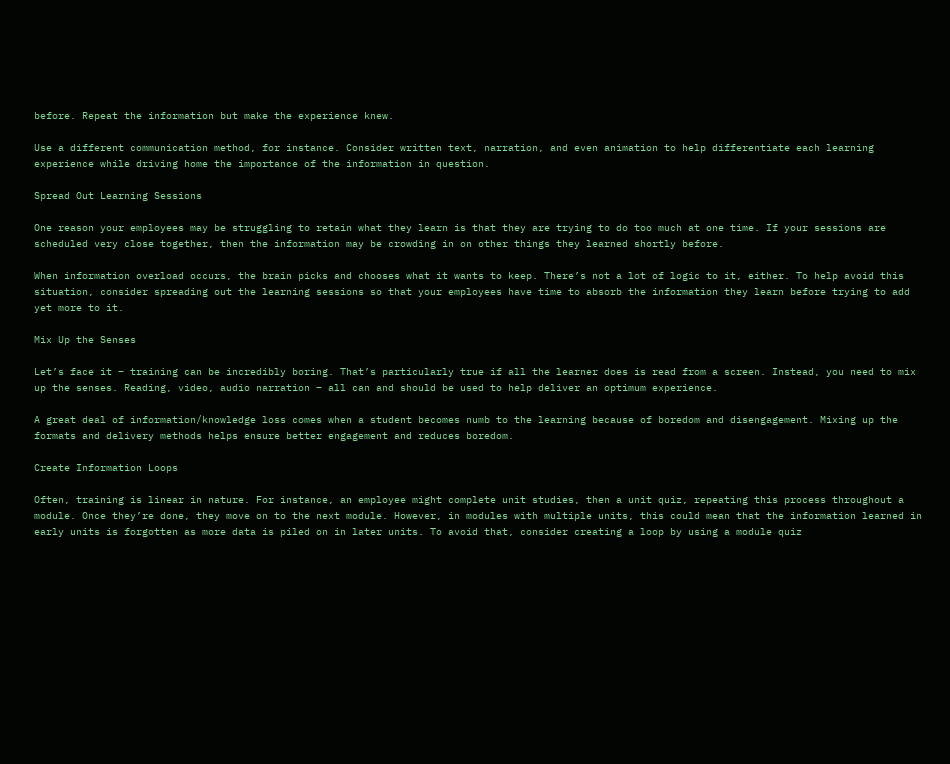before. Repeat the information but make the experience knew.

Use a different communication method, for instance. Consider written text, narration, and even animation to help differentiate each learning experience while driving home the importance of the information in question.

Spread Out Learning Sessions

One reason your employees may be struggling to retain what they learn is that they are trying to do too much at one time. If your sessions are scheduled very close together, then the information may be crowding in on other things they learned shortly before.

When information overload occurs, the brain picks and chooses what it wants to keep. There’s not a lot of logic to it, either. To help avoid this situation, consider spreading out the learning sessions so that your employees have time to absorb the information they learn before trying to add yet more to it.

Mix Up the Senses

Let’s face it – training can be incredibly boring. That’s particularly true if all the learner does is read from a screen. Instead, you need to mix up the senses. Reading, video, audio narration – all can and should be used to help deliver an optimum experience.

A great deal of information/knowledge loss comes when a student becomes numb to the learning because of boredom and disengagement. Mixing up the formats and delivery methods helps ensure better engagement and reduces boredom.

Create Information Loops

Often, training is linear in nature. For instance, an employee might complete unit studies, then a unit quiz, repeating this process throughout a module. Once they’re done, they move on to the next module. However, in modules with multiple units, this could mean that the information learned in early units is forgotten as more data is piled on in later units. To avoid that, consider creating a loop by using a module quiz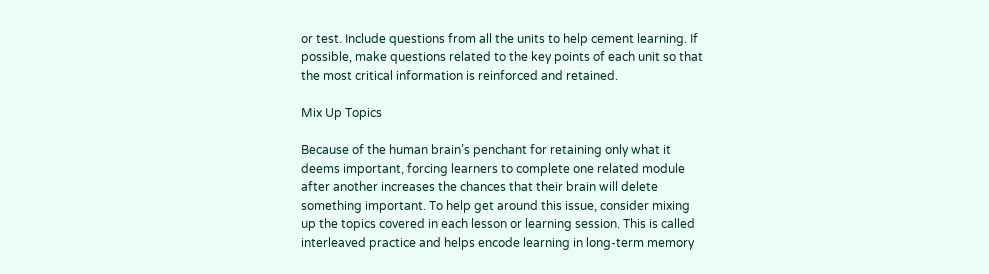or test. Include questions from all the units to help cement learning. If possible, make questions related to the key points of each unit so that the most critical information is reinforced and retained.

Mix Up Topics

Because of the human brain’s penchant for retaining only what it deems important, forcing learners to complete one related module after another increases the chances that their brain will delete something important. To help get around this issue, consider mixing up the topics covered in each lesson or learning session. This is called interleaved practice and helps encode learning in long-term memory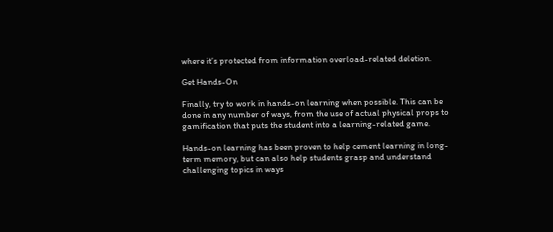where it’s protected from information overload-related deletion.

Get Hands-On

Finally, try to work in hands-on learning when possible. This can be done in any number of ways, from the use of actual physical props to gamification that puts the student into a learning-related game.

Hands-on learning has been proven to help cement learning in long-term memory, but can also help students grasp and understand challenging topics in ways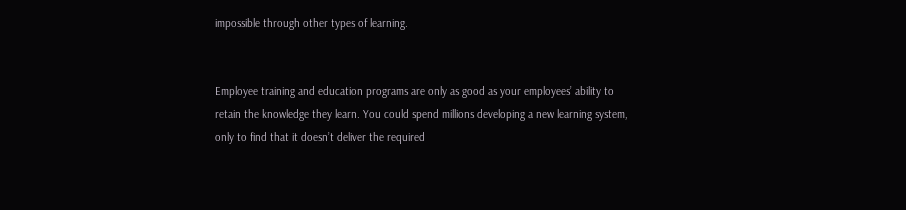impossible through other types of learning.


Employee training and education programs are only as good as your employees’ ability to retain the knowledge they learn. You could spend millions developing a new learning system, only to find that it doesn’t deliver the required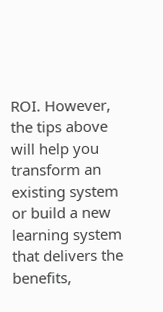ROI. However, the tips above will help you transform an existing system or build a new learning system that delivers the benefits,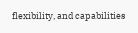flexibility, and capabilities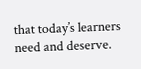that today’s learners need and deserve.